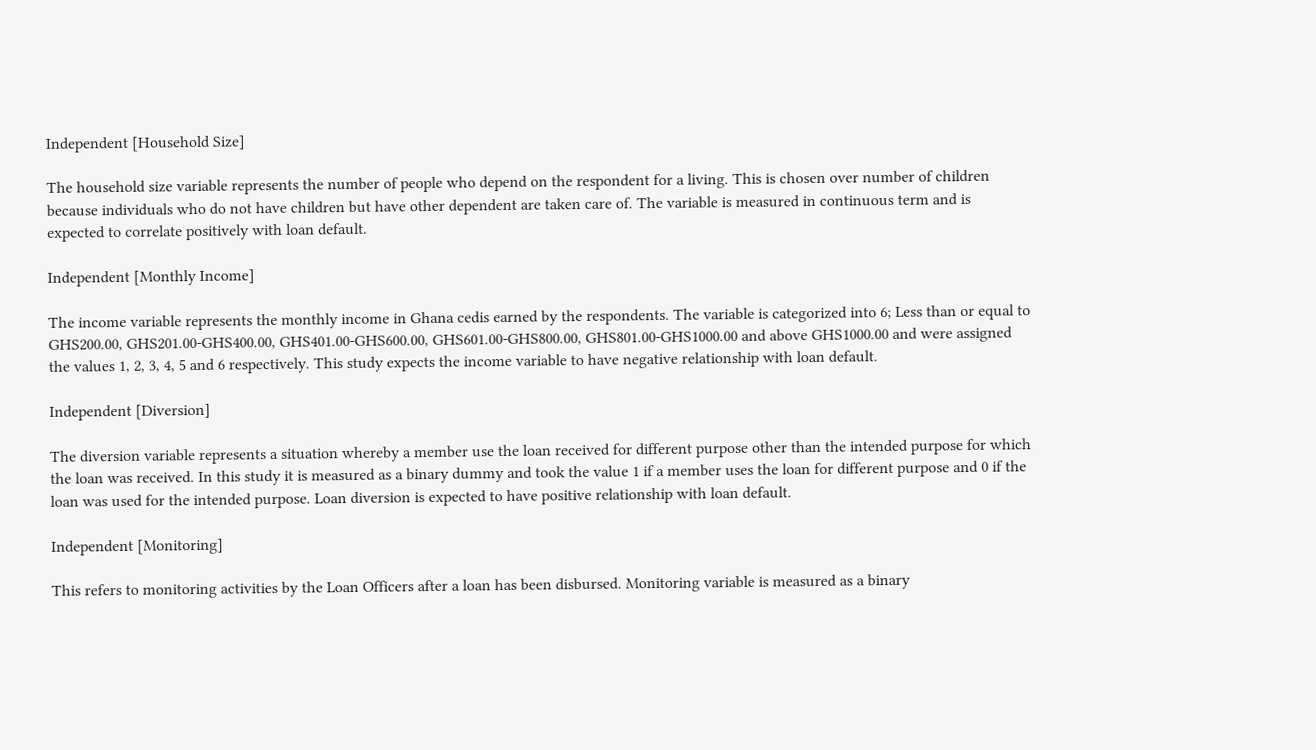Independent [Household Size]

The household size variable represents the number of people who depend on the respondent for a living. This is chosen over number of children because individuals who do not have children but have other dependent are taken care of. The variable is measured in continuous term and is expected to correlate positively with loan default.

Independent [Monthly Income]

The income variable represents the monthly income in Ghana cedis earned by the respondents. The variable is categorized into 6; Less than or equal to GHS200.00, GHS201.00-GHS400.00, GHS401.00-GHS600.00, GHS601.00-GHS800.00, GHS801.00-GHS1000.00 and above GHS1000.00 and were assigned the values 1, 2, 3, 4, 5 and 6 respectively. This study expects the income variable to have negative relationship with loan default.

Independent [Diversion]

The diversion variable represents a situation whereby a member use the loan received for different purpose other than the intended purpose for which the loan was received. In this study it is measured as a binary dummy and took the value 1 if a member uses the loan for different purpose and 0 if the loan was used for the intended purpose. Loan diversion is expected to have positive relationship with loan default.

Independent [Monitoring]

This refers to monitoring activities by the Loan Officers after a loan has been disbursed. Monitoring variable is measured as a binary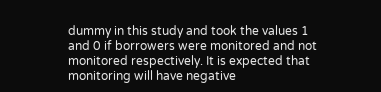dummy in this study and took the values 1 and 0 if borrowers were monitored and not monitored respectively. It is expected that monitoring will have negative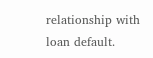relationship with loan default.